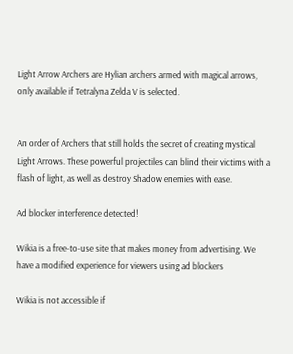Light Arrow Archers are Hylian archers armed with magical arrows, only available if Tetralyna Zelda V is selected.


An order of Archers that still holds the secret of creating mystical Light Arrows. These powerful projectiles can blind their victims with a flash of light, as well as destroy Shadow enemies with ease.

Ad blocker interference detected!

Wikia is a free-to-use site that makes money from advertising. We have a modified experience for viewers using ad blockers

Wikia is not accessible if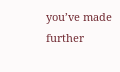you’ve made further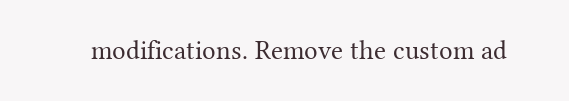modifications. Remove the custom ad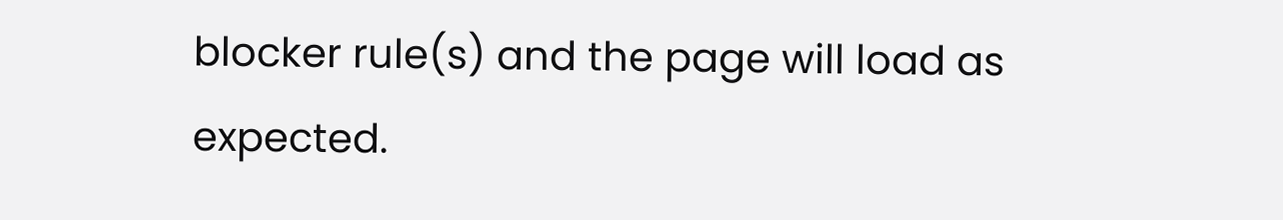blocker rule(s) and the page will load as expected.